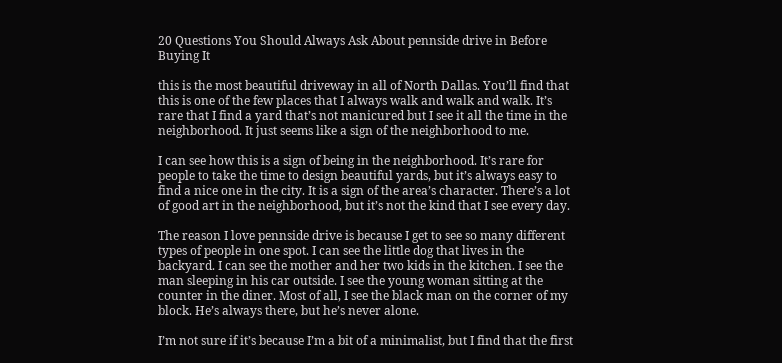20 Questions You Should Always Ask About pennside drive in Before Buying It

this is the most beautiful driveway in all of North Dallas. You’ll find that this is one of the few places that I always walk and walk and walk. It’s rare that I find a yard that’s not manicured but I see it all the time in the neighborhood. It just seems like a sign of the neighborhood to me.

I can see how this is a sign of being in the neighborhood. It’s rare for people to take the time to design beautiful yards, but it’s always easy to find a nice one in the city. It is a sign of the area’s character. There’s a lot of good art in the neighborhood, but it’s not the kind that I see every day.

The reason I love pennside drive is because I get to see so many different types of people in one spot. I can see the little dog that lives in the backyard. I can see the mother and her two kids in the kitchen. I see the man sleeping in his car outside. I see the young woman sitting at the counter in the diner. Most of all, I see the black man on the corner of my block. He’s always there, but he’s never alone.

I’m not sure if it’s because I’m a bit of a minimalist, but I find that the first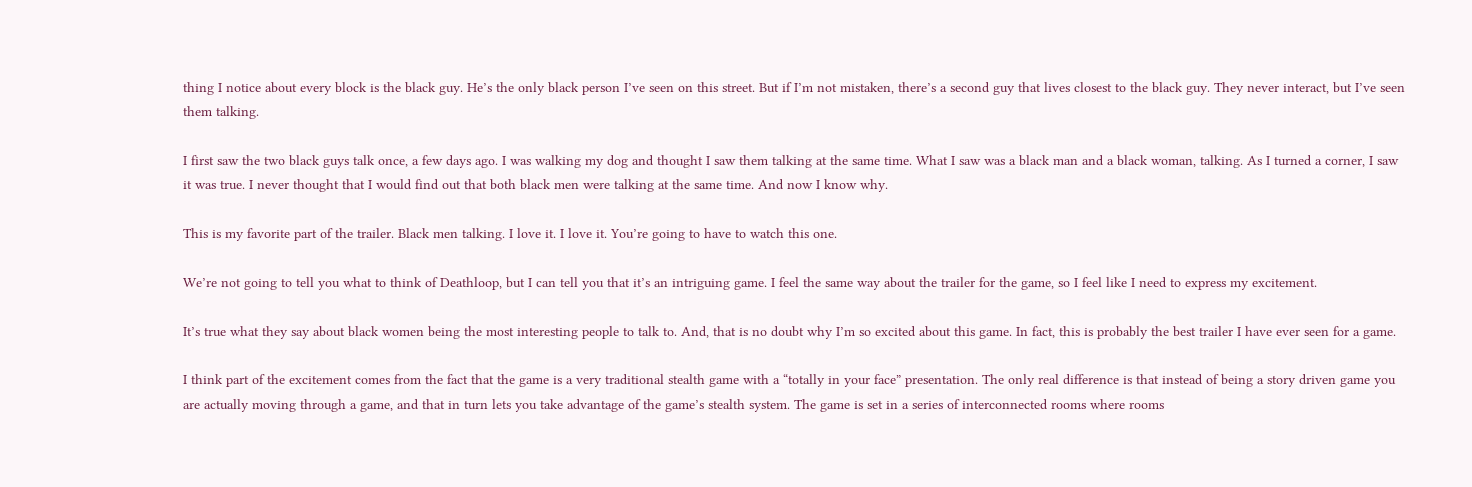thing I notice about every block is the black guy. He’s the only black person I’ve seen on this street. But if I’m not mistaken, there’s a second guy that lives closest to the black guy. They never interact, but I’ve seen them talking.

I first saw the two black guys talk once, a few days ago. I was walking my dog and thought I saw them talking at the same time. What I saw was a black man and a black woman, talking. As I turned a corner, I saw it was true. I never thought that I would find out that both black men were talking at the same time. And now I know why.

This is my favorite part of the trailer. Black men talking. I love it. I love it. You’re going to have to watch this one.

We’re not going to tell you what to think of Deathloop, but I can tell you that it’s an intriguing game. I feel the same way about the trailer for the game, so I feel like I need to express my excitement.

It’s true what they say about black women being the most interesting people to talk to. And, that is no doubt why I’m so excited about this game. In fact, this is probably the best trailer I have ever seen for a game.

I think part of the excitement comes from the fact that the game is a very traditional stealth game with a “totally in your face” presentation. The only real difference is that instead of being a story driven game you are actually moving through a game, and that in turn lets you take advantage of the game’s stealth system. The game is set in a series of interconnected rooms where rooms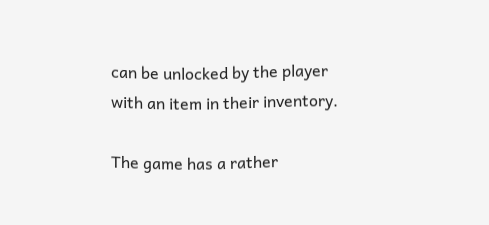can be unlocked by the player with an item in their inventory.

The game has a rather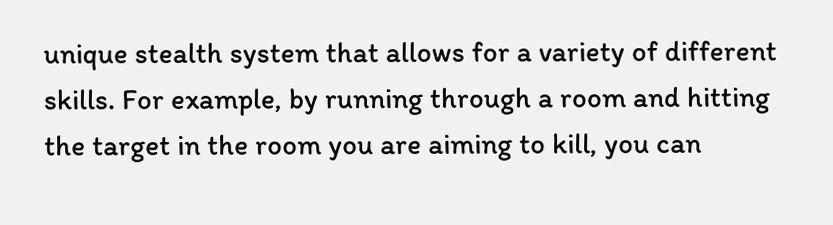unique stealth system that allows for a variety of different skills. For example, by running through a room and hitting the target in the room you are aiming to kill, you can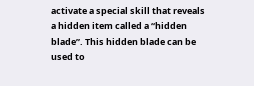activate a special skill that reveals a hidden item called a “hidden blade”. This hidden blade can be used to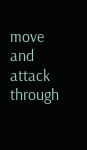move and attack through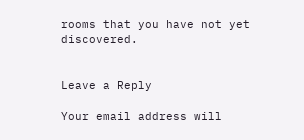rooms that you have not yet discovered.


Leave a Reply

Your email address will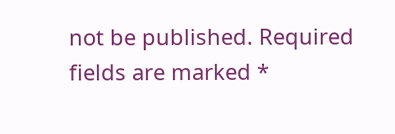not be published. Required fields are marked *